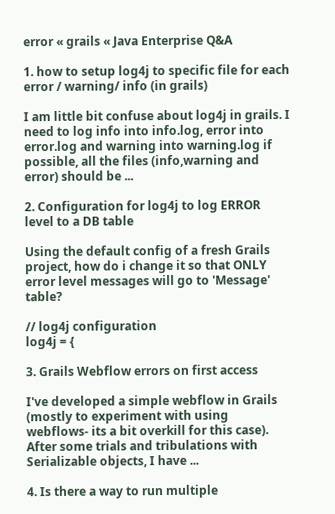error « grails « Java Enterprise Q&A

1. how to setup log4j to specific file for each error / warning/ info (in grails)

I am little bit confuse about log4j in grails. I need to log info into info.log, error into error.log and warning into warning.log if possible, all the files (info,warning and error) should be ...

2. Configuration for log4j to log ERROR level to a DB table

Using the default config of a fresh Grails project, how do i change it so that ONLY error level messages will go to 'Message' table?

// log4j configuration
log4j = {

3. Grails Webflow errors on first access

I've developed a simple webflow in Grails (mostly to experiment with using webflows- its a bit overkill for this case). After some trials and tribulations with Serializable objects, I have ...

4. Is there a way to run multiple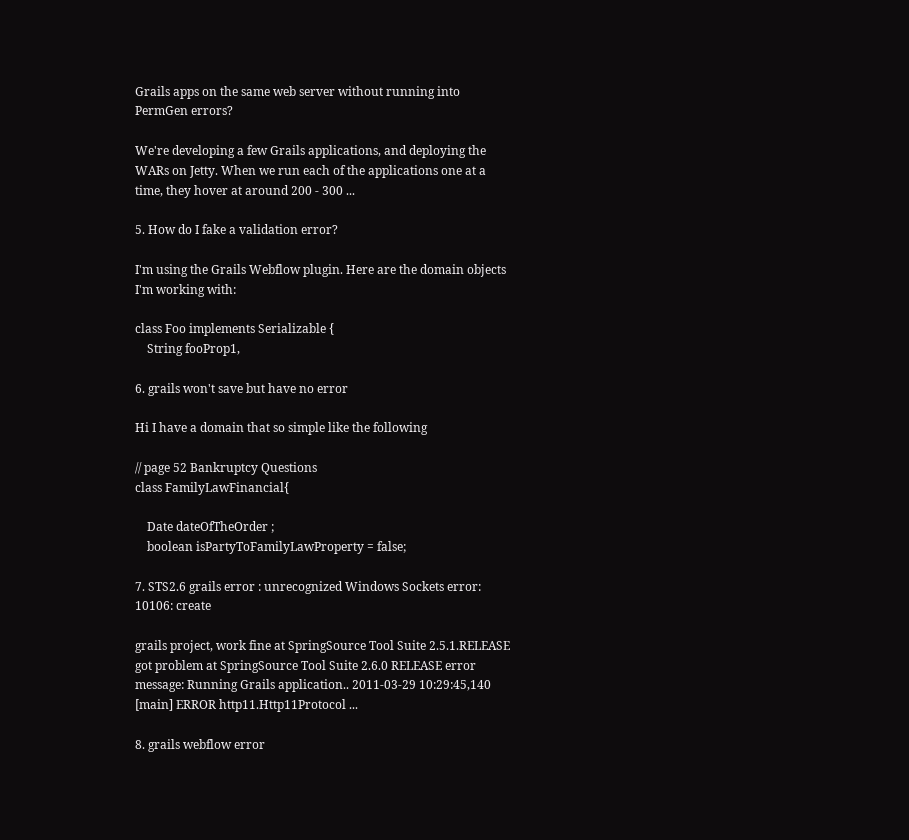Grails apps on the same web server without running into PermGen errors?

We're developing a few Grails applications, and deploying the WARs on Jetty. When we run each of the applications one at a time, they hover at around 200 - 300 ...

5. How do I fake a validation error?

I'm using the Grails Webflow plugin. Here are the domain objects I'm working with:

class Foo implements Serializable {
    String fooProp1,

6. grails won't save but have no error

Hi I have a domain that so simple like the following

// page 52 Bankruptcy Questions
class FamilyLawFinancial{

    Date dateOfTheOrder ;
    boolean isPartyToFamilyLawProperty = false;

7. STS2.6 grails error : unrecognized Windows Sockets error: 10106: create

grails project, work fine at SpringSource Tool Suite 2.5.1.RELEASE got problem at SpringSource Tool Suite 2.6.0 RELEASE error message: Running Grails application.. 2011-03-29 10:29:45,140 [main] ERROR http11.Http11Protocol ...

8. grails webflow error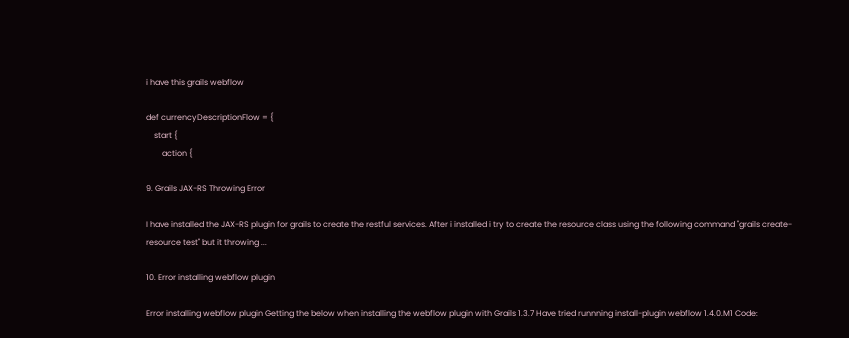i have this grails webflow

def currencyDescriptionFlow = {
    start {
        action {

9. Grails JAX-RS Throwing Error

I have installed the JAX-RS plugin for grails to create the restful services. After i installed i try to create the resource class using the following command "grails create-resource test" but it throwing ...

10. Error installing webflow plugin

Error installing webflow plugin Getting the below when installing the webflow plugin with Grails 1.3.7 Have tried runnning install-plugin webflow 1.4.0.M1 Code: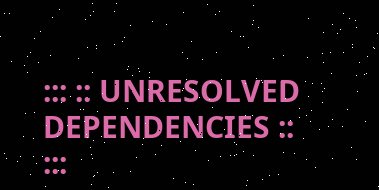::: :: UNRESOLVED DEPENDENCIES :: :::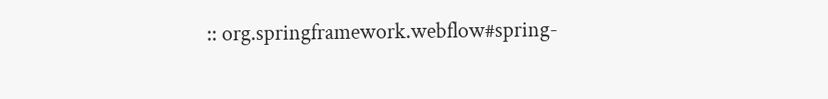:: org.springframework.webflow#spring-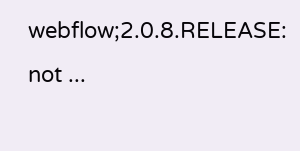webflow;2.0.8.RELEASE: not ...